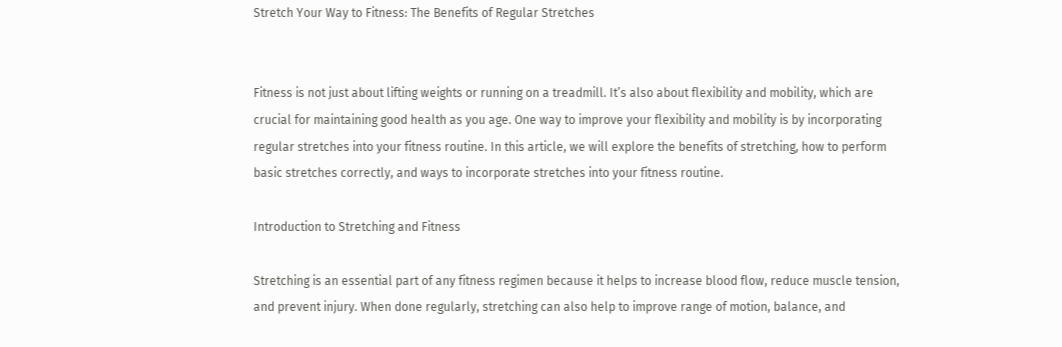Stretch Your Way to Fitness: The Benefits of Regular Stretches


Fitness is not just about lifting weights or running on a treadmill. It’s also about flexibility and mobility, which are crucial for maintaining good health as you age. One way to improve your flexibility and mobility is by incorporating regular stretches into your fitness routine. In this article, we will explore the benefits of stretching, how to perform basic stretches correctly, and ways to incorporate stretches into your fitness routine.

Introduction to Stretching and Fitness

Stretching is an essential part of any fitness regimen because it helps to increase blood flow, reduce muscle tension, and prevent injury. When done regularly, stretching can also help to improve range of motion, balance, and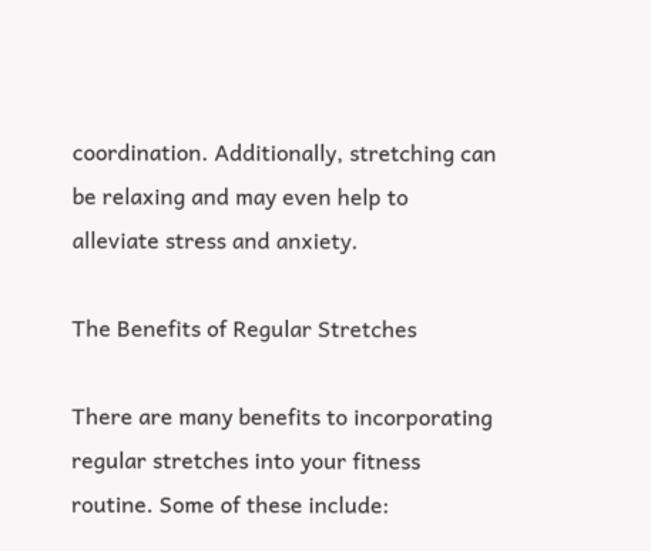coordination. Additionally, stretching can be relaxing and may even help to alleviate stress and anxiety.

The Benefits of Regular Stretches

There are many benefits to incorporating regular stretches into your fitness routine. Some of these include: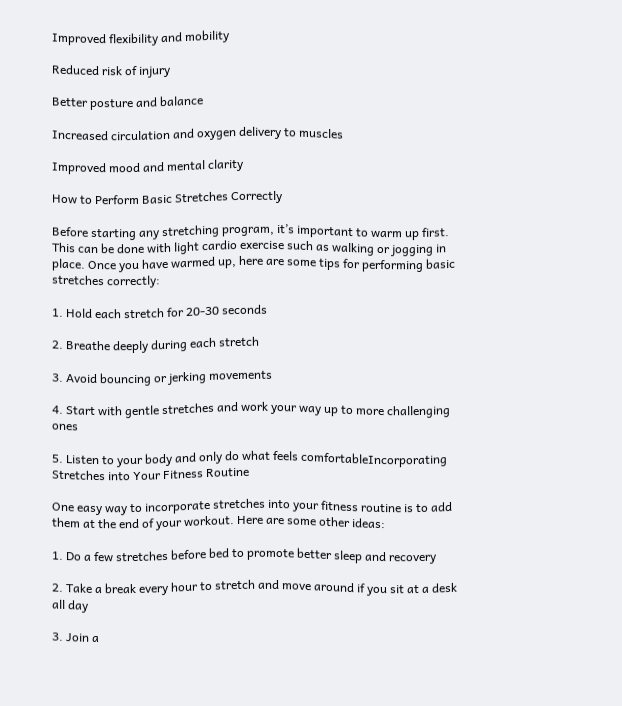Improved flexibility and mobility

Reduced risk of injury

Better posture and balance

Increased circulation and oxygen delivery to muscles

Improved mood and mental clarity

How to Perform Basic Stretches Correctly

Before starting any stretching program, it’s important to warm up first. This can be done with light cardio exercise such as walking or jogging in place. Once you have warmed up, here are some tips for performing basic stretches correctly:

1. Hold each stretch for 20-30 seconds

2. Breathe deeply during each stretch

3. Avoid bouncing or jerking movements

4. Start with gentle stretches and work your way up to more challenging ones

5. Listen to your body and only do what feels comfortableIncorporating Stretches into Your Fitness Routine

One easy way to incorporate stretches into your fitness routine is to add them at the end of your workout. Here are some other ideas:

1. Do a few stretches before bed to promote better sleep and recovery

2. Take a break every hour to stretch and move around if you sit at a desk all day

3. Join a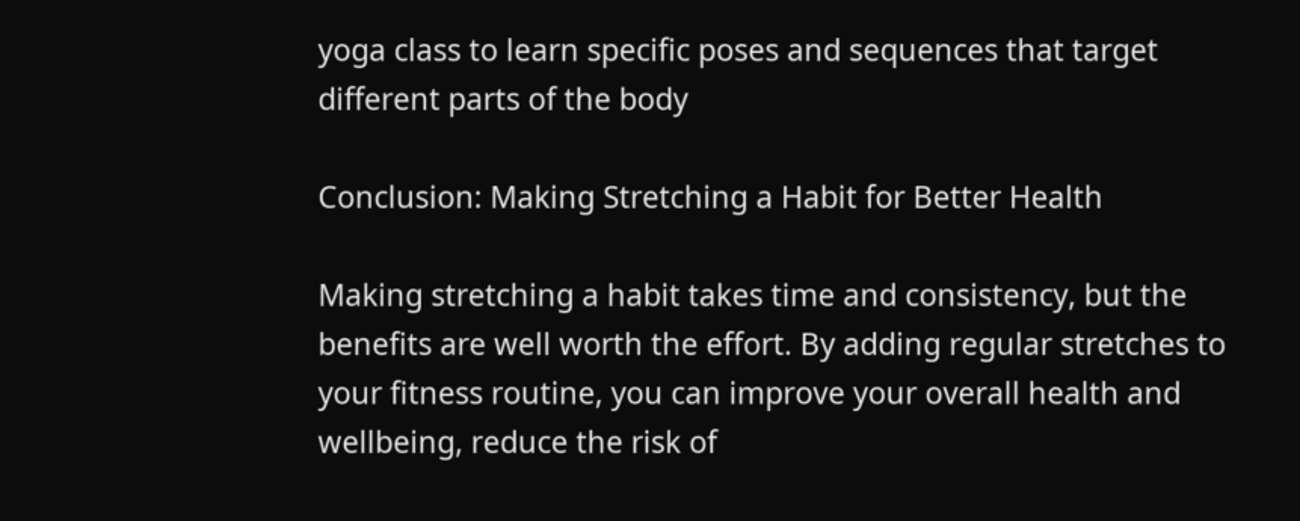yoga class to learn specific poses and sequences that target different parts of the body

Conclusion: Making Stretching a Habit for Better Health

Making stretching a habit takes time and consistency, but the benefits are well worth the effort. By adding regular stretches to your fitness routine, you can improve your overall health and wellbeing, reduce the risk of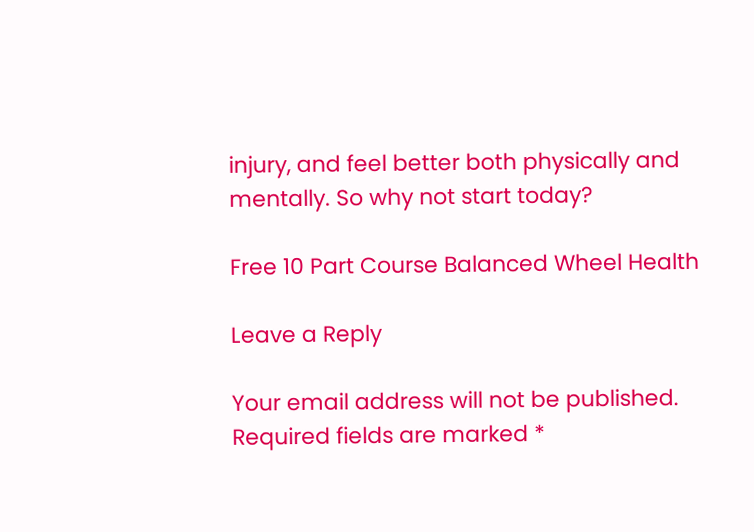injury, and feel better both physically and mentally. So why not start today?

Free 10 Part Course Balanced Wheel Health

Leave a Reply

Your email address will not be published. Required fields are marked *